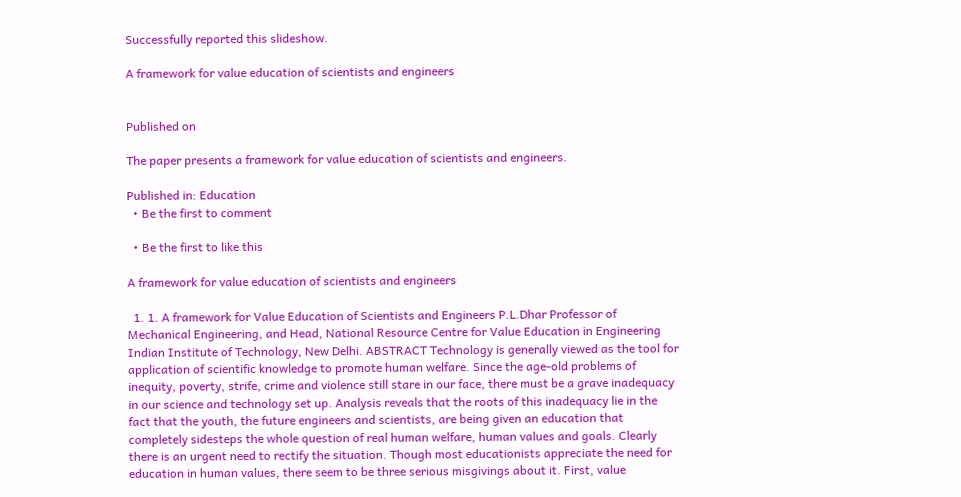Successfully reported this slideshow.

A framework for value education of scientists and engineers


Published on

The paper presents a framework for value education of scientists and engineers.

Published in: Education
  • Be the first to comment

  • Be the first to like this

A framework for value education of scientists and engineers

  1. 1. A framework for Value Education of Scientists and Engineers P.L.Dhar Professor of Mechanical Engineering, and Head, National Resource Centre for Value Education in Engineering Indian Institute of Technology, New Delhi. ABSTRACT Technology is generally viewed as the tool for application of scientific knowledge to promote human welfare. Since the age-old problems of inequity, poverty, strife, crime and violence still stare in our face, there must be a grave inadequacy in our science and technology set up. Analysis reveals that the roots of this inadequacy lie in the fact that the youth, the future engineers and scientists, are being given an education that completely sidesteps the whole question of real human welfare, human values and goals. Clearly there is an urgent need to rectify the situation. Though most educationists appreciate the need for education in human values, there seem to be three serious misgivings about it. First, value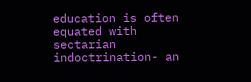education is often equated with sectarian indoctrination- an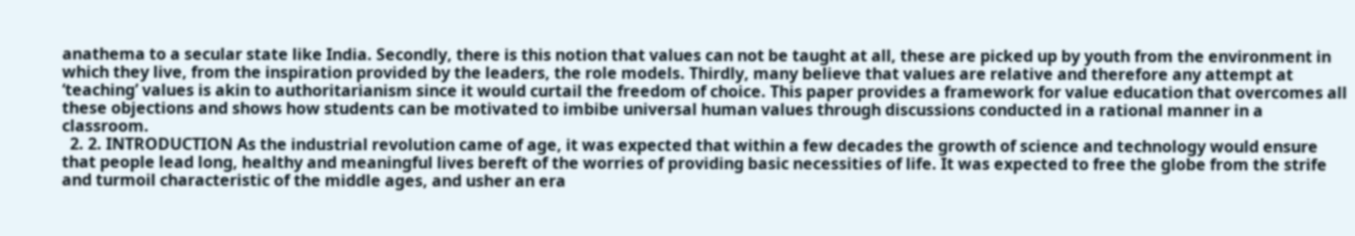anathema to a secular state like India. Secondly, there is this notion that values can not be taught at all, these are picked up by youth from the environment in which they live, from the inspiration provided by the leaders, the role models. Thirdly, many believe that values are relative and therefore any attempt at ‘teaching’ values is akin to authoritarianism since it would curtail the freedom of choice. This paper provides a framework for value education that overcomes all these objections and shows how students can be motivated to imbibe universal human values through discussions conducted in a rational manner in a classroom.
  2. 2. INTRODUCTION As the industrial revolution came of age, it was expected that within a few decades the growth of science and technology would ensure that people lead long, healthy and meaningful lives bereft of the worries of providing basic necessities of life. It was expected to free the globe from the strife and turmoil characteristic of the middle ages, and usher an era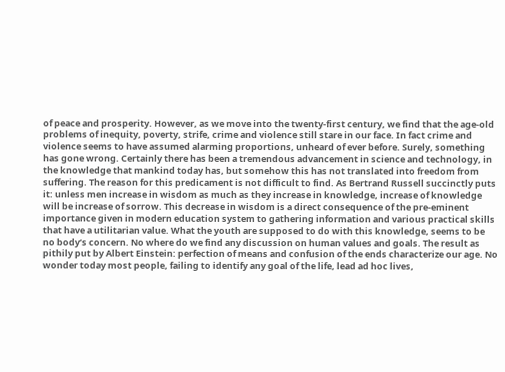of peace and prosperity. However, as we move into the twenty-first century, we find that the age-old problems of inequity, poverty, strife, crime and violence still stare in our face. In fact crime and violence seems to have assumed alarming proportions, unheard of ever before. Surely, something has gone wrong. Certainly there has been a tremendous advancement in science and technology, in the knowledge that mankind today has, but somehow this has not translated into freedom from suffering. The reason for this predicament is not difficult to find. As Bertrand Russell succinctly puts it: unless men increase in wisdom as much as they increase in knowledge, increase of knowledge will be increase of sorrow. This decrease in wisdom is a direct consequence of the pre-eminent importance given in modern education system to gathering information and various practical skills that have a utilitarian value. What the youth are supposed to do with this knowledge, seems to be no body’s concern. No where do we find any discussion on human values and goals. The result as pithily put by Albert Einstein: perfection of means and confusion of the ends characterize our age. No wonder today most people, failing to identify any goal of the life, lead ad hoc lives,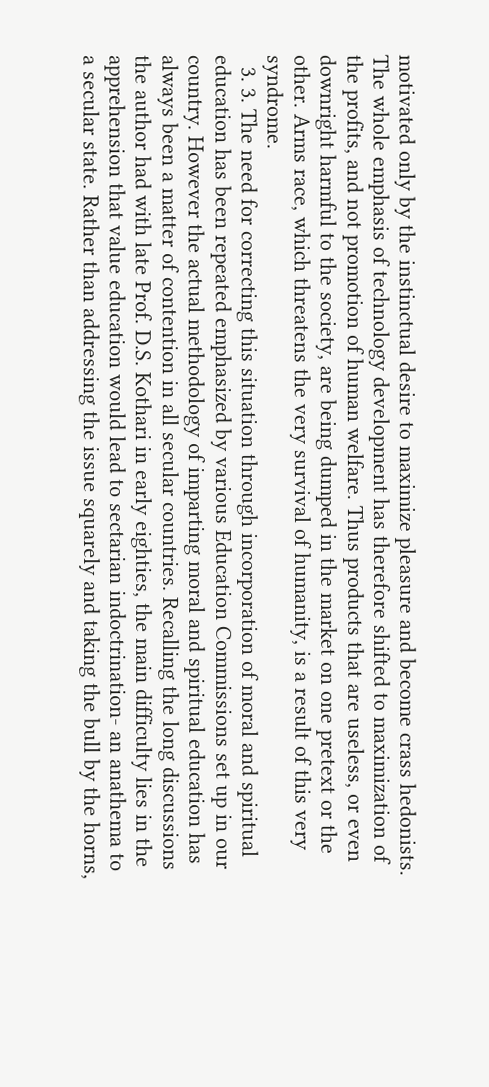motivated only by the instinctual desire to maximize pleasure and become crass hedonists. The whole emphasis of technology development has therefore shifted to maximization of the profits, and not promotion of human welfare. Thus products that are useless, or even downright harmful to the society, are being dumped in the market on one pretext or the other. Arms race, which threatens the very survival of humanity, is a result of this very syndrome.
  3. 3. The need for correcting this situation through incorporation of moral and spiritual education has been repeated emphasized by various Education Commissions set up in our country. However the actual methodology of imparting moral and spiritual education has always been a matter of contention in all secular countries. Recalling the long discussions the author had with late Prof. D.S. Kothari in early eighties, the main difficulty lies in the apprehension that value education would lead to sectarian indoctrination- an anathema to a secular state. Rather than addressing the issue squarely and taking the bull by the horns,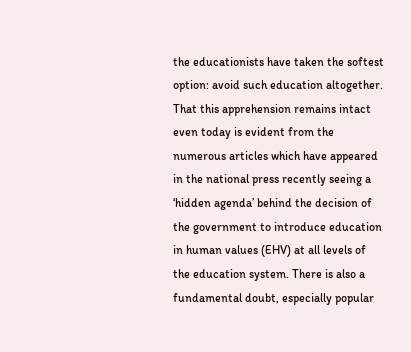the educationists have taken the softest option: avoid such education altogether. That this apprehension remains intact even today is evident from the numerous articles which have appeared in the national press recently seeing a ‘hidden agenda’ behind the decision of the government to introduce education in human values (EHV) at all levels of the education system. There is also a fundamental doubt, especially popular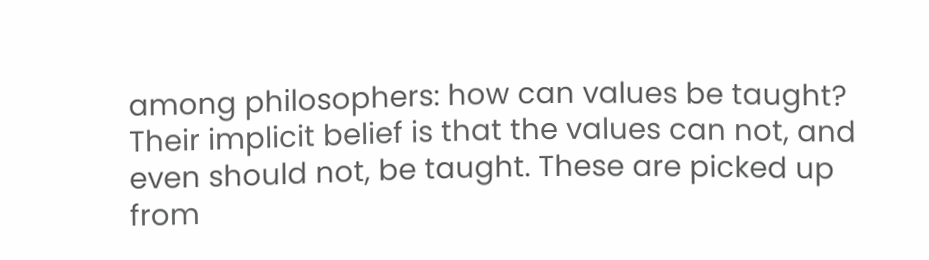among philosophers: how can values be taught? Their implicit belief is that the values can not, and even should not, be taught. These are picked up from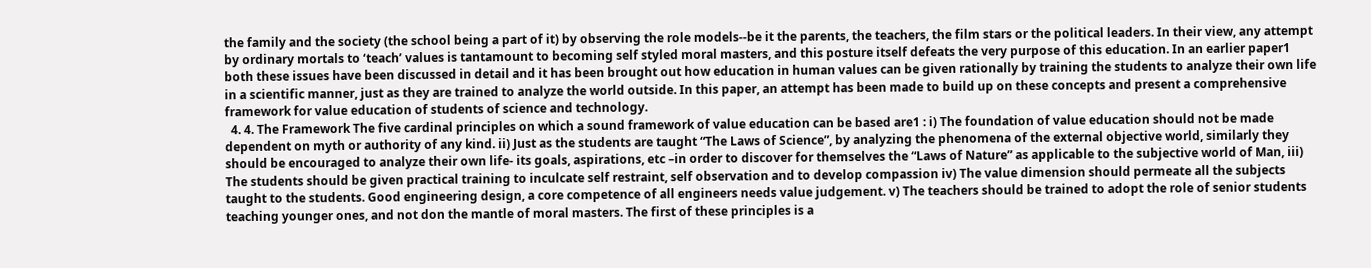the family and the society (the school being a part of it) by observing the role models--be it the parents, the teachers, the film stars or the political leaders. In their view, any attempt by ordinary mortals to ‘teach’ values is tantamount to becoming self styled moral masters, and this posture itself defeats the very purpose of this education. In an earlier paper1 both these issues have been discussed in detail and it has been brought out how education in human values can be given rationally by training the students to analyze their own life in a scientific manner, just as they are trained to analyze the world outside. In this paper, an attempt has been made to build up on these concepts and present a comprehensive framework for value education of students of science and technology.
  4. 4. The Framework The five cardinal principles on which a sound framework of value education can be based are1 : i) The foundation of value education should not be made dependent on myth or authority of any kind. ii) Just as the students are taught “The Laws of Science”, by analyzing the phenomena of the external objective world, similarly they should be encouraged to analyze their own life- its goals, aspirations, etc –in order to discover for themselves the “Laws of Nature” as applicable to the subjective world of Man, iii) The students should be given practical training to inculcate self restraint, self observation and to develop compassion iv) The value dimension should permeate all the subjects taught to the students. Good engineering design, a core competence of all engineers needs value judgement. v) The teachers should be trained to adopt the role of senior students teaching younger ones, and not don the mantle of moral masters. The first of these principles is a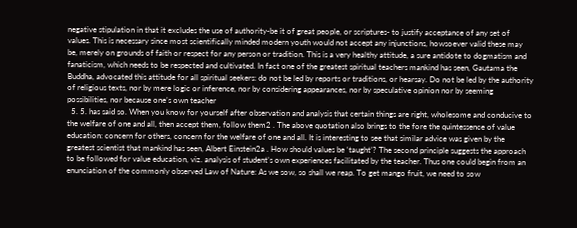negative stipulation in that it excludes the use of authority-be it of great people, or scriptures- to justify acceptance of any set of values. This is necessary since most scientifically minded modern youth would not accept any injunctions, howsoever valid these may be, merely on grounds of faith or respect for any person or tradition. This is a very healthy attitude, a sure antidote to dogmatism and fanaticism, which needs to be respected and cultivated. In fact one of the greatest spiritual teachers mankind has seen, Gautama the Buddha, advocated this attitude for all spiritual seekers: do not be led by reports or traditions, or hearsay. Do not be led by the authority of religious texts, nor by mere logic or inference, nor by considering appearances, nor by speculative opinion nor by seeming possibilities, nor because one’s own teacher
  5. 5. has said so. When you know for yourself after observation and analysis that certain things are right, wholesome and conducive to the welfare of one and all, then accept them, follow them2 . The above quotation also brings to the fore the quintessence of value education: concern for others, concern for the welfare of one and all. It is interesting to see that similar advice was given by the greatest scientist that mankind has seen, Albert Einstein2a . How should values be ‘taught’? The second principle suggests the approach to be followed for value education, viz. analysis of student’s own experiences facilitated by the teacher. Thus one could begin from an enunciation of the commonly observed Law of Nature: As we sow, so shall we reap. To get mango fruit, we need to sow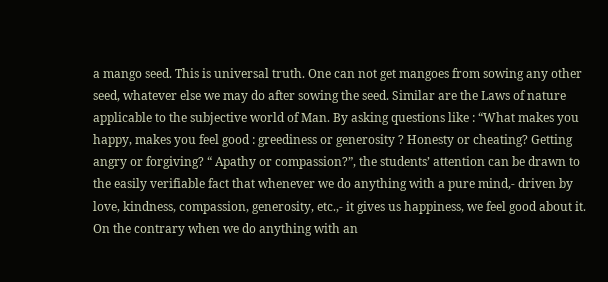a mango seed. This is universal truth. One can not get mangoes from sowing any other seed, whatever else we may do after sowing the seed. Similar are the Laws of nature applicable to the subjective world of Man. By asking questions like : “What makes you happy, makes you feel good : greediness or generosity ? Honesty or cheating? Getting angry or forgiving? “ Apathy or compassion?”, the students’ attention can be drawn to the easily verifiable fact that whenever we do anything with a pure mind,- driven by love, kindness, compassion, generosity, etc.,- it gives us happiness, we feel good about it. On the contrary when we do anything with an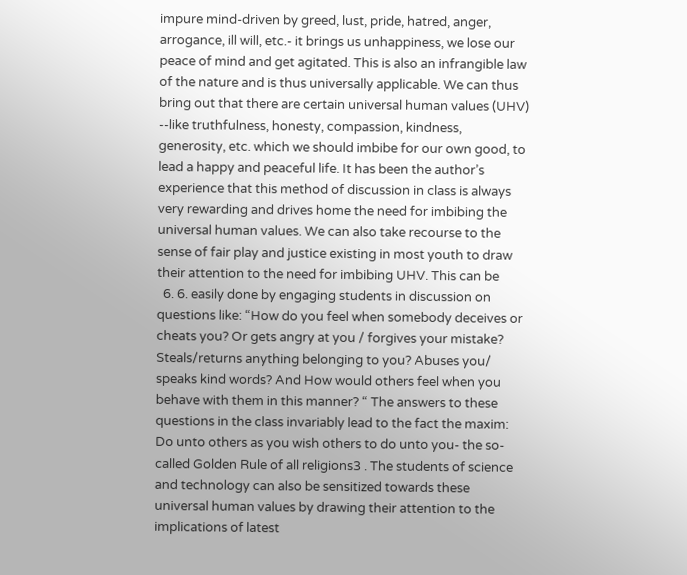impure mind-driven by greed, lust, pride, hatred, anger, arrogance, ill will, etc.- it brings us unhappiness, we lose our peace of mind and get agitated. This is also an infrangible law of the nature and is thus universally applicable. We can thus bring out that there are certain universal human values (UHV) --like truthfulness, honesty, compassion, kindness, generosity, etc. which we should imbibe for our own good, to lead a happy and peaceful life. It has been the author’s experience that this method of discussion in class is always very rewarding and drives home the need for imbibing the universal human values. We can also take recourse to the sense of fair play and justice existing in most youth to draw their attention to the need for imbibing UHV. This can be
  6. 6. easily done by engaging students in discussion on questions like: “How do you feel when somebody deceives or cheats you? Or gets angry at you / forgives your mistake? Steals/returns anything belonging to you? Abuses you/ speaks kind words? And How would others feel when you behave with them in this manner? “ The answers to these questions in the class invariably lead to the fact the maxim: Do unto others as you wish others to do unto you- the so-called Golden Rule of all religions3 . The students of science and technology can also be sensitized towards these universal human values by drawing their attention to the implications of latest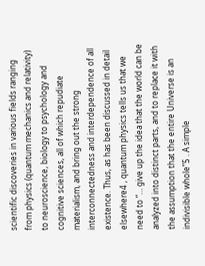scientific discoveries in various fields ranging from physics (quantum mechanics and relativity) to neuroscience, biology to psychology and cognitive sciences, all of which repudiate materialism, and bring out the strong interconnectedness and interdependence of all existence. Thus, as has been discussed in detail elsewhere4 , quantum physics tells us that we need to “… give up the idea that the world can be analyzed into distinct parts, and to replace it with the assumption that the entire Universe is an indivisible whole”5 . A simple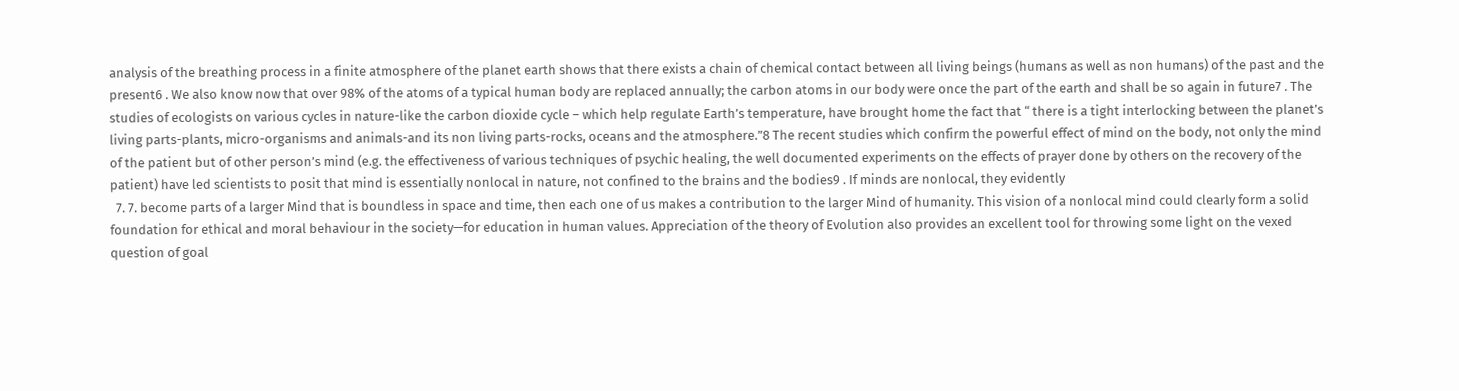analysis of the breathing process in a finite atmosphere of the planet earth shows that there exists a chain of chemical contact between all living beings (humans as well as non humans) of the past and the present6 . We also know now that over 98% of the atoms of a typical human body are replaced annually; the carbon atoms in our body were once the part of the earth and shall be so again in future7 . The studies of ecologists on various cycles in nature-like the carbon dioxide cycle – which help regulate Earth’s temperature, have brought home the fact that “ there is a tight interlocking between the planet’s living parts-plants, micro-organisms and animals-and its non living parts-rocks, oceans and the atmosphere.”8 The recent studies which confirm the powerful effect of mind on the body, not only the mind of the patient but of other person’s mind (e.g. the effectiveness of various techniques of psychic healing, the well documented experiments on the effects of prayer done by others on the recovery of the patient) have led scientists to posit that mind is essentially nonlocal in nature, not confined to the brains and the bodies9 . If minds are nonlocal, they evidently
  7. 7. become parts of a larger Mind that is boundless in space and time, then each one of us makes a contribution to the larger Mind of humanity. This vision of a nonlocal mind could clearly form a solid foundation for ethical and moral behaviour in the society—for education in human values. Appreciation of the theory of Evolution also provides an excellent tool for throwing some light on the vexed question of goal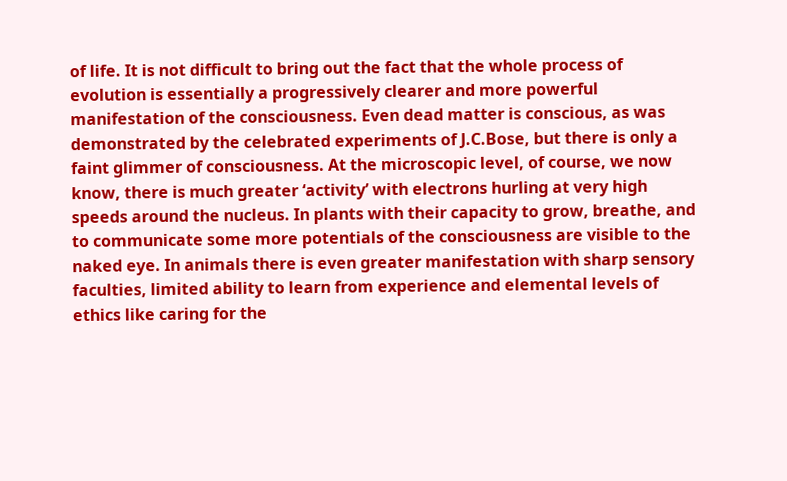of life. It is not difficult to bring out the fact that the whole process of evolution is essentially a progressively clearer and more powerful manifestation of the consciousness. Even dead matter is conscious, as was demonstrated by the celebrated experiments of J.C.Bose, but there is only a faint glimmer of consciousness. At the microscopic level, of course, we now know, there is much greater ‘activity’ with electrons hurling at very high speeds around the nucleus. In plants with their capacity to grow, breathe, and to communicate some more potentials of the consciousness are visible to the naked eye. In animals there is even greater manifestation with sharp sensory faculties, limited ability to learn from experience and elemental levels of ethics like caring for the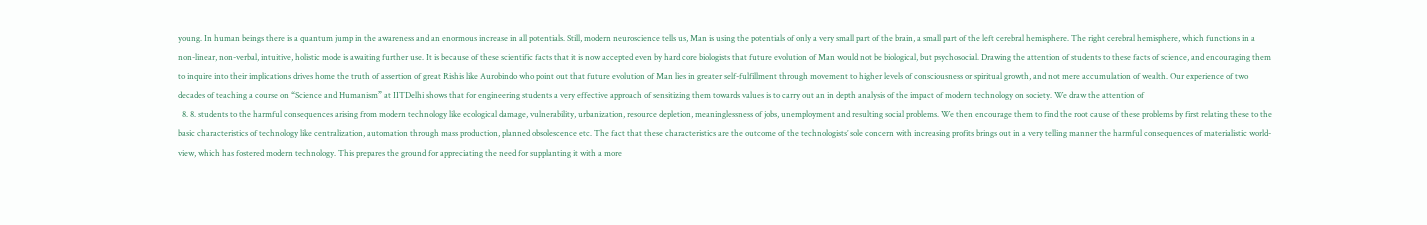young. In human beings there is a quantum jump in the awareness and an enormous increase in all potentials. Still, modern neuroscience tells us, Man is using the potentials of only a very small part of the brain, a small part of the left cerebral hemisphere. The right cerebral hemisphere, which functions in a non-linear, non-verbal, intuitive, holistic mode is awaiting further use. It is because of these scientific facts that it is now accepted even by hard core biologists that future evolution of Man would not be biological, but psychosocial. Drawing the attention of students to these facts of science, and encouraging them to inquire into their implications drives home the truth of assertion of great Rishis like Aurobindo who point out that future evolution of Man lies in greater self-fulfillment through movement to higher levels of consciousness or spiritual growth, and not mere accumulation of wealth. Our experience of two decades of teaching a course on “Science and Humanism” at IITDelhi shows that for engineering students a very effective approach of sensitizing them towards values is to carry out an in depth analysis of the impact of modern technology on society. We draw the attention of
  8. 8. students to the harmful consequences arising from modern technology like ecological damage, vulnerability, urbanization, resource depletion, meaninglessness of jobs, unemployment and resulting social problems. We then encourage them to find the root cause of these problems by first relating these to the basic characteristics of technology like centralization, automation through mass production, planned obsolescence etc. The fact that these characteristics are the outcome of the technologists’ sole concern with increasing profits brings out in a very telling manner the harmful consequences of materialistic world-view, which has fostered modern technology. This prepares the ground for appreciating the need for supplanting it with a more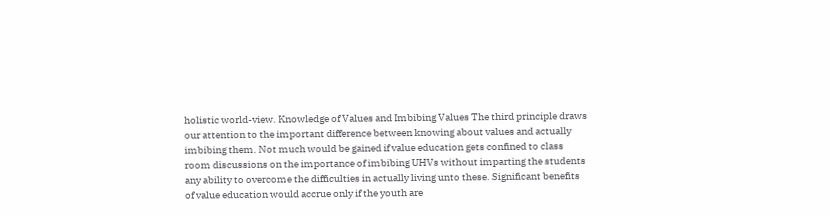holistic world-view. Knowledge of Values and Imbibing Values The third principle draws our attention to the important difference between knowing about values and actually imbibing them. Not much would be gained if value education gets confined to class room discussions on the importance of imbibing UHVs without imparting the students any ability to overcome the difficulties in actually living unto these. Significant benefits of value education would accrue only if the youth are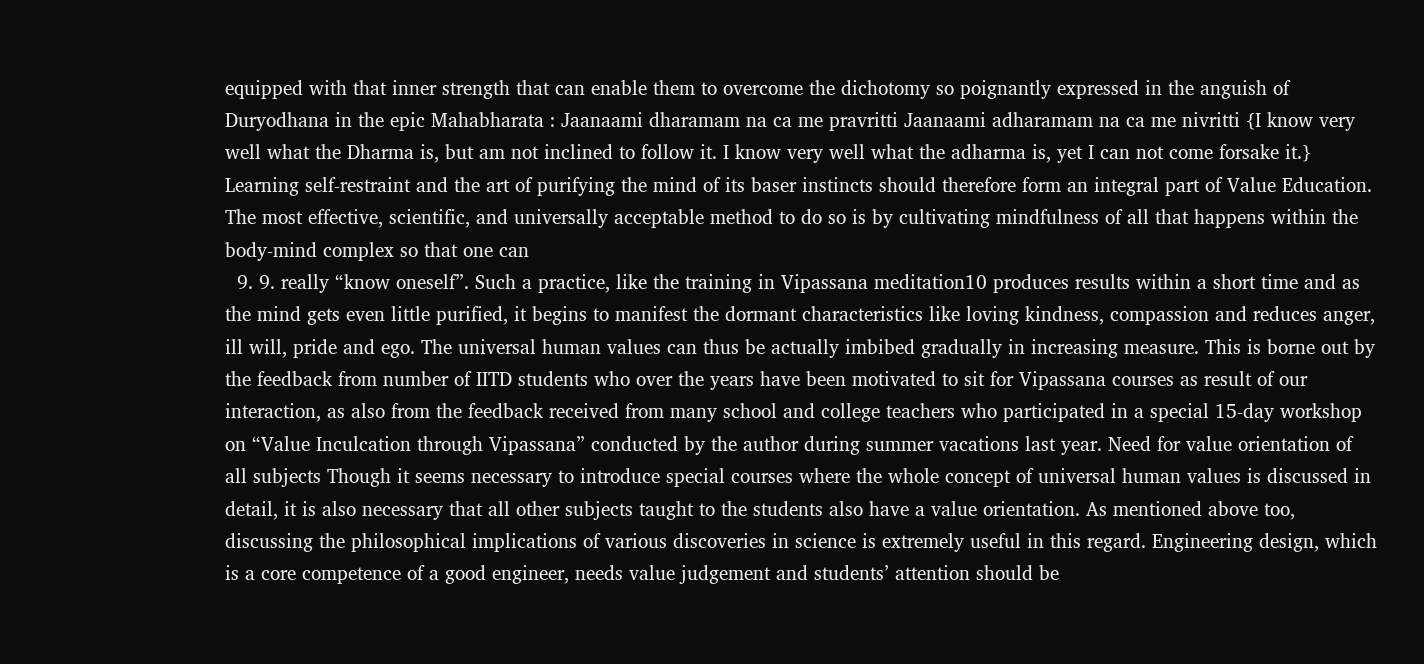equipped with that inner strength that can enable them to overcome the dichotomy so poignantly expressed in the anguish of Duryodhana in the epic Mahabharata : Jaanaami dharamam na ca me pravritti Jaanaami adharamam na ca me nivritti {I know very well what the Dharma is, but am not inclined to follow it. I know very well what the adharma is, yet I can not come forsake it.} Learning self-restraint and the art of purifying the mind of its baser instincts should therefore form an integral part of Value Education. The most effective, scientific, and universally acceptable method to do so is by cultivating mindfulness of all that happens within the body-mind complex so that one can
  9. 9. really “know oneself”. Such a practice, like the training in Vipassana meditation10 produces results within a short time and as the mind gets even little purified, it begins to manifest the dormant characteristics like loving kindness, compassion and reduces anger, ill will, pride and ego. The universal human values can thus be actually imbibed gradually in increasing measure. This is borne out by the feedback from number of IITD students who over the years have been motivated to sit for Vipassana courses as result of our interaction, as also from the feedback received from many school and college teachers who participated in a special 15-day workshop on “Value Inculcation through Vipassana” conducted by the author during summer vacations last year. Need for value orientation of all subjects Though it seems necessary to introduce special courses where the whole concept of universal human values is discussed in detail, it is also necessary that all other subjects taught to the students also have a value orientation. As mentioned above too, discussing the philosophical implications of various discoveries in science is extremely useful in this regard. Engineering design, which is a core competence of a good engineer, needs value judgement and students’ attention should be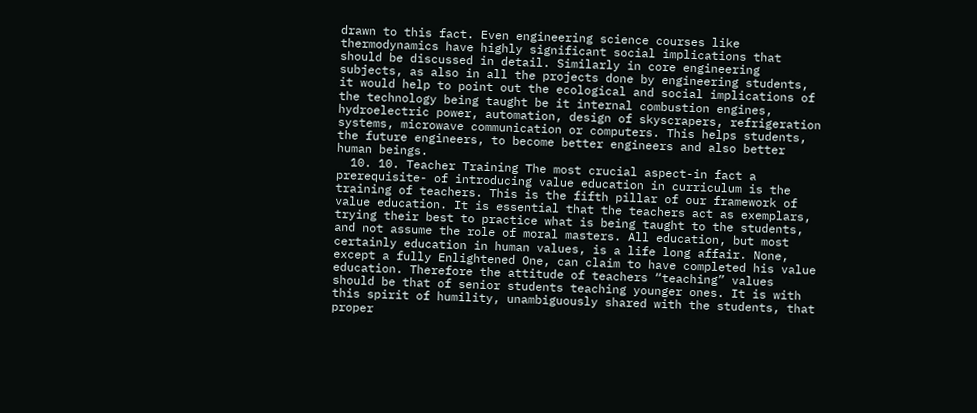drawn to this fact. Even engineering science courses like thermodynamics have highly significant social implications that should be discussed in detail. Similarly in core engineering subjects, as also in all the projects done by engineering students, it would help to point out the ecological and social implications of the technology being taught be it internal combustion engines, hydroelectric power, automation, design of skyscrapers, refrigeration systems, microwave communication or computers. This helps students, the future engineers, to become better engineers and also better human beings.
  10. 10. Teacher Training The most crucial aspect-in fact a prerequisite- of introducing value education in curriculum is the training of teachers. This is the fifth pillar of our framework of value education. It is essential that the teachers act as exemplars, trying their best to practice what is being taught to the students, and not assume the role of moral masters. All education, but most certainly education in human values, is a life long affair. None, except a fully Enlightened One, can claim to have completed his value education. Therefore the attitude of teachers “teaching” values should be that of senior students teaching younger ones. It is with this spirit of humility, unambiguously shared with the students, that proper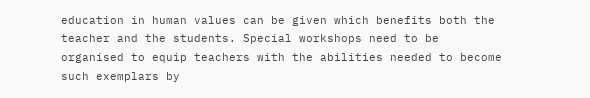education in human values can be given which benefits both the teacher and the students. Special workshops need to be organised to equip teachers with the abilities needed to become such exemplars by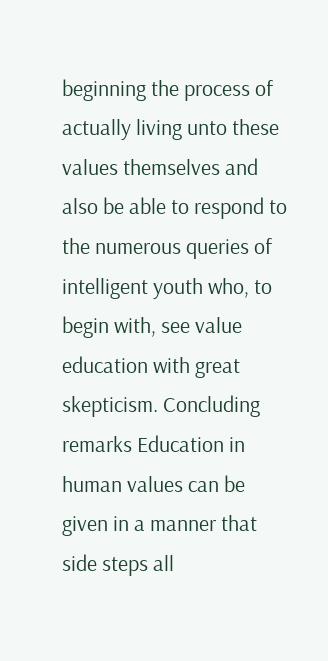beginning the process of actually living unto these values themselves and also be able to respond to the numerous queries of intelligent youth who, to begin with, see value education with great skepticism. Concluding remarks Education in human values can be given in a manner that side steps all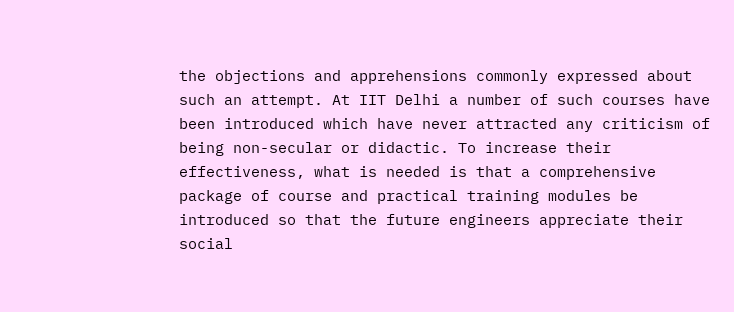the objections and apprehensions commonly expressed about such an attempt. At IIT Delhi a number of such courses have been introduced which have never attracted any criticism of being non-secular or didactic. To increase their effectiveness, what is needed is that a comprehensive package of course and practical training modules be introduced so that the future engineers appreciate their social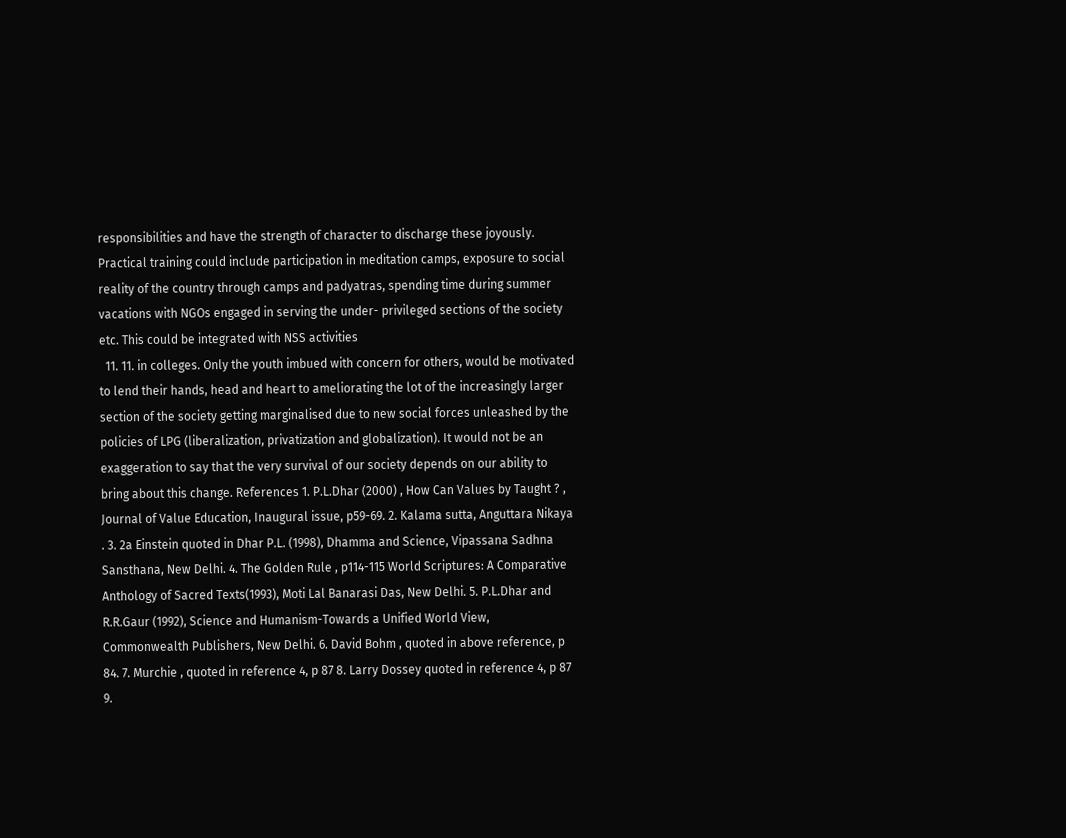responsibilities and have the strength of character to discharge these joyously. Practical training could include participation in meditation camps, exposure to social reality of the country through camps and padyatras, spending time during summer vacations with NGOs engaged in serving the under- privileged sections of the society etc. This could be integrated with NSS activities
  11. 11. in colleges. Only the youth imbued with concern for others, would be motivated to lend their hands, head and heart to ameliorating the lot of the increasingly larger section of the society getting marginalised due to new social forces unleashed by the policies of LPG (liberalization, privatization and globalization). It would not be an exaggeration to say that the very survival of our society depends on our ability to bring about this change. References 1. P.L.Dhar (2000) , How Can Values by Taught ? , Journal of Value Education, Inaugural issue, p59-69. 2. Kalama sutta, Anguttara Nikaya . 3. 2a Einstein quoted in Dhar P.L. (1998), Dhamma and Science, Vipassana Sadhna Sansthana, New Delhi. 4. The Golden Rule , p114-115 World Scriptures: A Comparative Anthology of Sacred Texts(1993), Moti Lal Banarasi Das, New Delhi. 5. P.L.Dhar and R.R.Gaur (1992), Science and Humanism-Towards a Unified World View, Commonwealth Publishers, New Delhi. 6. David Bohm , quoted in above reference, p 84. 7. Murchie , quoted in reference 4, p 87 8. Larry Dossey quoted in reference 4, p 87 9.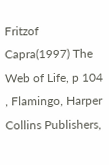Fritzof Capra(1997) The Web of Life, p 104 , Flamingo, Harper Collins Publishers,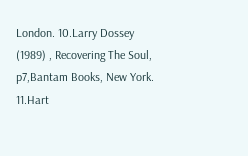London. 10.Larry Dossey (1989) , Recovering The Soul, p7,Bantam Books, New York. 11.Hart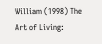William (1998) The Art of Living: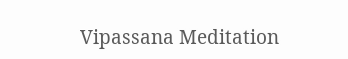Vipassana Meditation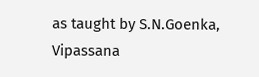as taught by S.N.Goenka, Vipassana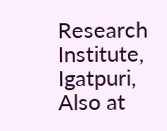Research Institute, Igatpuri, Also at